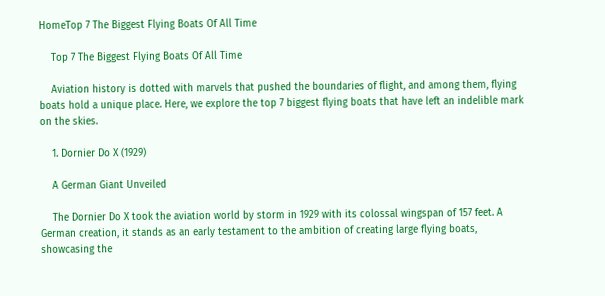HomeTop 7 The Biggest Flying Boats Of All Time

    Top 7 The Biggest Flying Boats Of All Time

    Aviation history is dotted with marvels that pushed the boundaries of flight, and among them, flying boats hold a unique place. Here, we explore the top 7 biggest flying boats that have left an indelible mark on the skies.

    1. Dornier Do X (1929)

    A German Giant Unveiled

    The Dornier Do X took the aviation world by storm in 1929 with its colossal wingspan of 157 feet. A German creation, it stands as an early testament to the ambition of creating large flying boats, showcasing the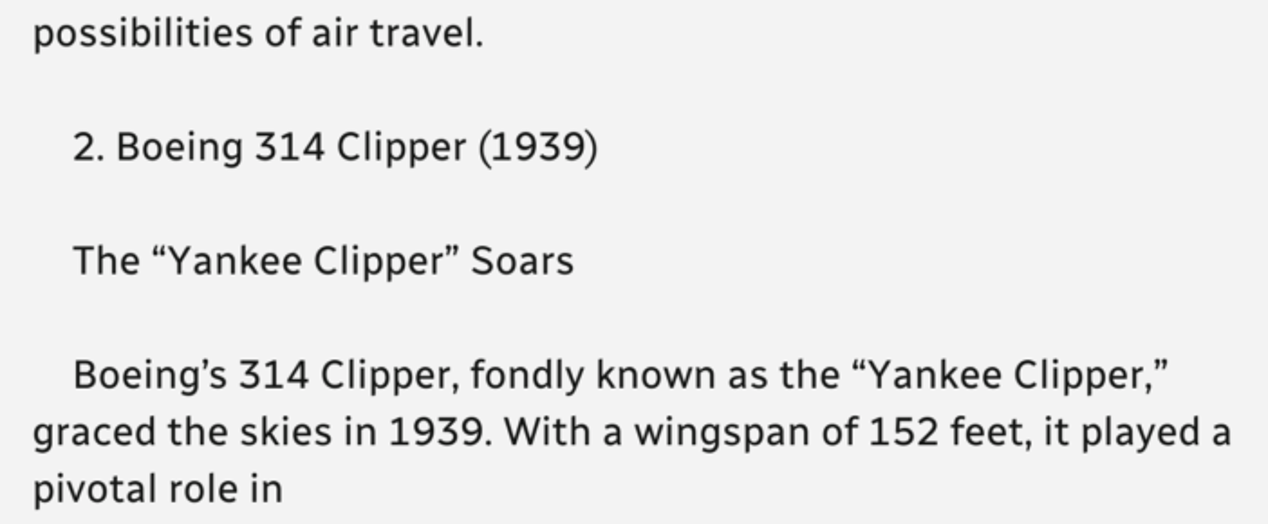possibilities of air travel.

    2. Boeing 314 Clipper (1939)

    The “Yankee Clipper” Soars

    Boeing’s 314 Clipper, fondly known as the “Yankee Clipper,” graced the skies in 1939. With a wingspan of 152 feet, it played a pivotal role in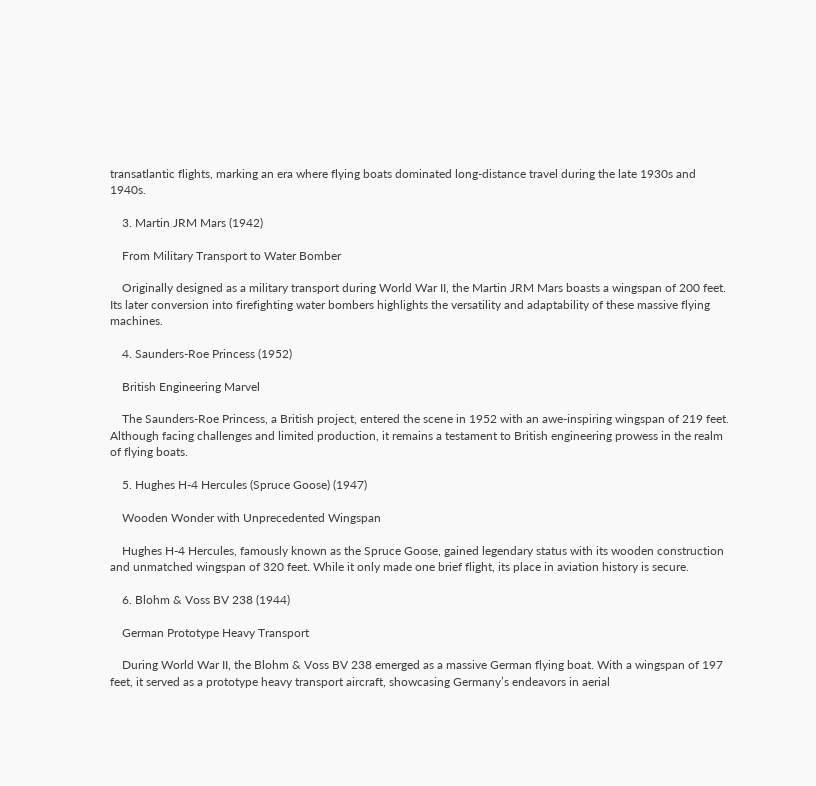transatlantic flights, marking an era where flying boats dominated long-distance travel during the late 1930s and 1940s.

    3. Martin JRM Mars (1942)

    From Military Transport to Water Bomber

    Originally designed as a military transport during World War II, the Martin JRM Mars boasts a wingspan of 200 feet. Its later conversion into firefighting water bombers highlights the versatility and adaptability of these massive flying machines.

    4. Saunders-Roe Princess (1952)

    British Engineering Marvel

    The Saunders-Roe Princess, a British project, entered the scene in 1952 with an awe-inspiring wingspan of 219 feet. Although facing challenges and limited production, it remains a testament to British engineering prowess in the realm of flying boats.

    5. Hughes H-4 Hercules (Spruce Goose) (1947)

    Wooden Wonder with Unprecedented Wingspan

    Hughes H-4 Hercules, famously known as the Spruce Goose, gained legendary status with its wooden construction and unmatched wingspan of 320 feet. While it only made one brief flight, its place in aviation history is secure.

    6. Blohm & Voss BV 238 (1944)

    German Prototype Heavy Transport

    During World War II, the Blohm & Voss BV 238 emerged as a massive German flying boat. With a wingspan of 197 feet, it served as a prototype heavy transport aircraft, showcasing Germany’s endeavors in aerial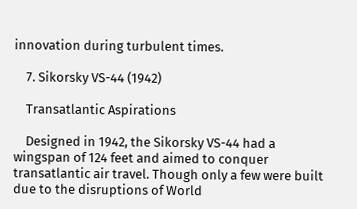innovation during turbulent times.

    7. Sikorsky VS-44 (1942)

    Transatlantic Aspirations

    Designed in 1942, the Sikorsky VS-44 had a wingspan of 124 feet and aimed to conquer transatlantic air travel. Though only a few were built due to the disruptions of World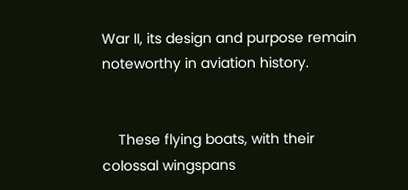War II, its design and purpose remain noteworthy in aviation history.


    These flying boats, with their colossal wingspans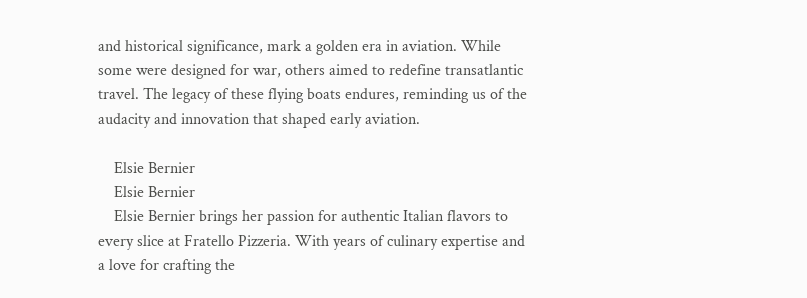and historical significance, mark a golden era in aviation. While some were designed for war, others aimed to redefine transatlantic travel. The legacy of these flying boats endures, reminding us of the audacity and innovation that shaped early aviation.

    Elsie Bernier
    Elsie Bernier
    Elsie Bernier brings her passion for authentic Italian flavors to every slice at Fratello Pizzeria. With years of culinary expertise and a love for crafting the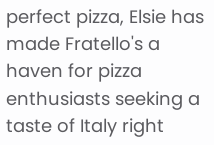perfect pizza, Elsie has made Fratello's a haven for pizza enthusiasts seeking a taste of Italy right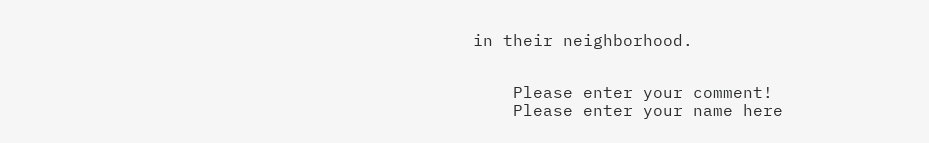in their neighborhood.


    Please enter your comment!
    Please enter your name here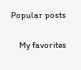Popular posts

    My favorites